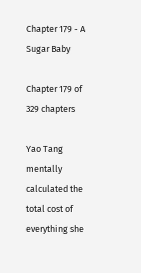Chapter 179 - A Sugar Baby

Chapter 179 of 329 chapters

Yao Tang mentally calculated the total cost of everything she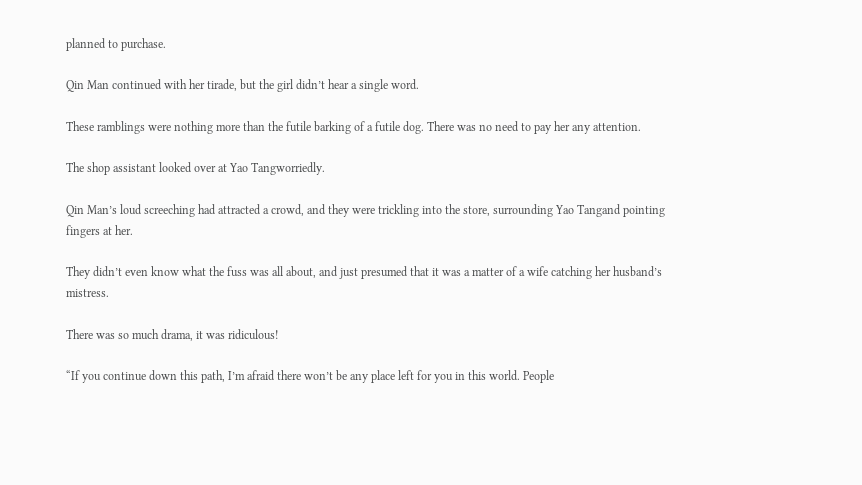planned to purchase.

Qin Man continued with her tirade, but the girl didn’t hear a single word.

These ramblings were nothing more than the futile barking of a futile dog. There was no need to pay her any attention.

The shop assistant looked over at Yao Tangworriedly.

Qin Man’s loud screeching had attracted a crowd, and they were trickling into the store, surrounding Yao Tangand pointing fingers at her.

They didn’t even know what the fuss was all about, and just presumed that it was a matter of a wife catching her husband’s mistress.

There was so much drama, it was ridiculous!

“If you continue down this path, I’m afraid there won’t be any place left for you in this world. People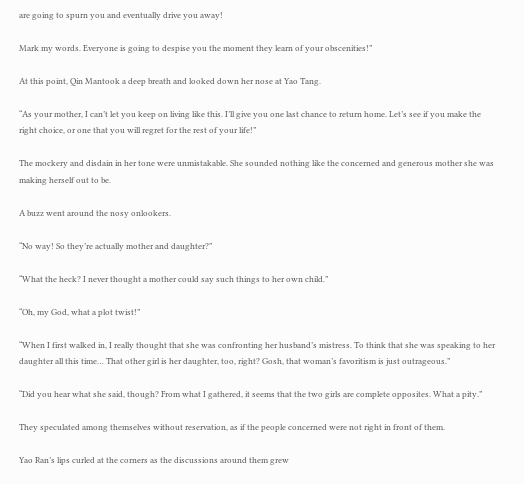are going to spurn you and eventually drive you away!

Mark my words. Everyone is going to despise you the moment they learn of your obscenities!”

At this point, Qin Mantook a deep breath and looked down her nose at Yao Tang.

“As your mother, I can’t let you keep on living like this. I’ll give you one last chance to return home. Let’s see if you make the right choice, or one that you will regret for the rest of your life!”

The mockery and disdain in her tone were unmistakable. She sounded nothing like the concerned and generous mother she was making herself out to be.

A buzz went around the nosy onlookers.

“No way! So they’re actually mother and daughter?”

“What the heck? I never thought a mother could say such things to her own child.”

“Oh, my God, what a plot twist!”

“When I first walked in, I really thought that she was confronting her husband’s mistress. To think that she was speaking to her daughter all this time… That other girl is her daughter, too, right? Gosh, that woman’s favoritism is just outrageous.”

“Did you hear what she said, though? From what I gathered, it seems that the two girls are complete opposites. What a pity.”

They speculated among themselves without reservation, as if the people concerned were not right in front of them.

Yao Ran’s lips curled at the corners as the discussions around them grew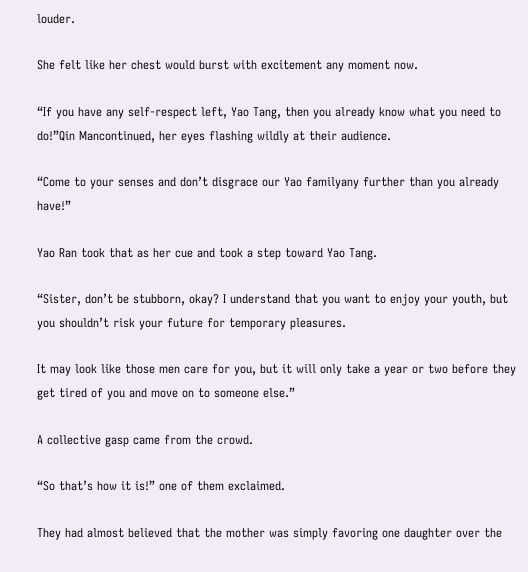louder.

She felt like her chest would burst with excitement any moment now.

“If you have any self-respect left, Yao Tang, then you already know what you need to do!”Qin Mancontinued, her eyes flashing wildly at their audience.

“Come to your senses and don’t disgrace our Yao familyany further than you already have!”

Yao Ran took that as her cue and took a step toward Yao Tang.

“Sister, don’t be stubborn, okay? I understand that you want to enjoy your youth, but you shouldn’t risk your future for temporary pleasures.

It may look like those men care for you, but it will only take a year or two before they get tired of you and move on to someone else.”

A collective gasp came from the crowd.

“So that’s how it is!” one of them exclaimed.

They had almost believed that the mother was simply favoring one daughter over the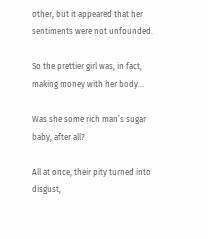other, but it appeared that her sentiments were not unfounded.

So the prettier girl was, in fact, making money with her body…

Was she some rich man’s sugar baby, after all?

All at once, their pity turned into disgust,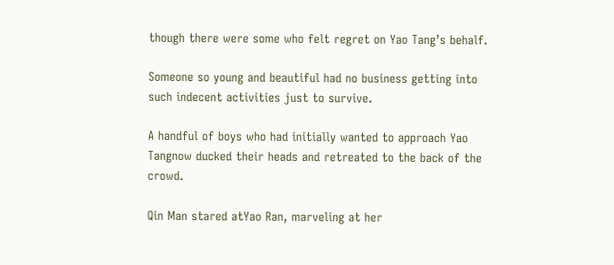though there were some who felt regret on Yao Tang’s behalf.

Someone so young and beautiful had no business getting into such indecent activities just to survive.

A handful of boys who had initially wanted to approach Yao Tangnow ducked their heads and retreated to the back of the crowd.

Qin Man stared atYao Ran, marveling at her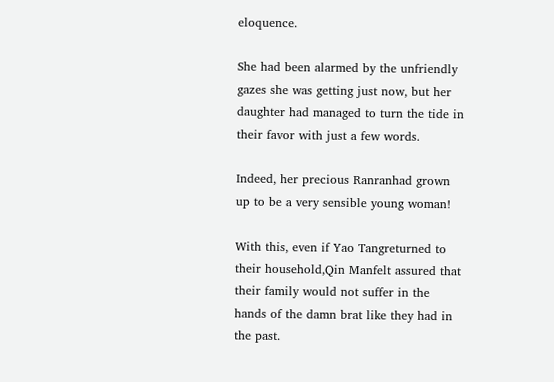eloquence.

She had been alarmed by the unfriendly gazes she was getting just now, but her daughter had managed to turn the tide in their favor with just a few words.

Indeed, her precious Ranranhad grown up to be a very sensible young woman!

With this, even if Yao Tangreturned to their household,Qin Manfelt assured that their family would not suffer in the hands of the damn brat like they had in the past.